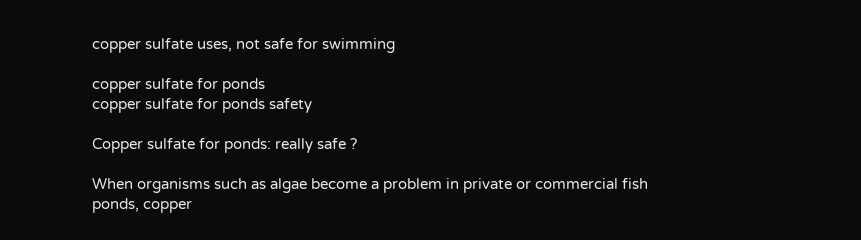copper sulfate uses, not safe for swimming

copper sulfate for ponds
copper sulfate for ponds safety

Copper sulfate for ponds: really safe ?

When organisms such as algae become a problem in private or commercial fish ponds, copper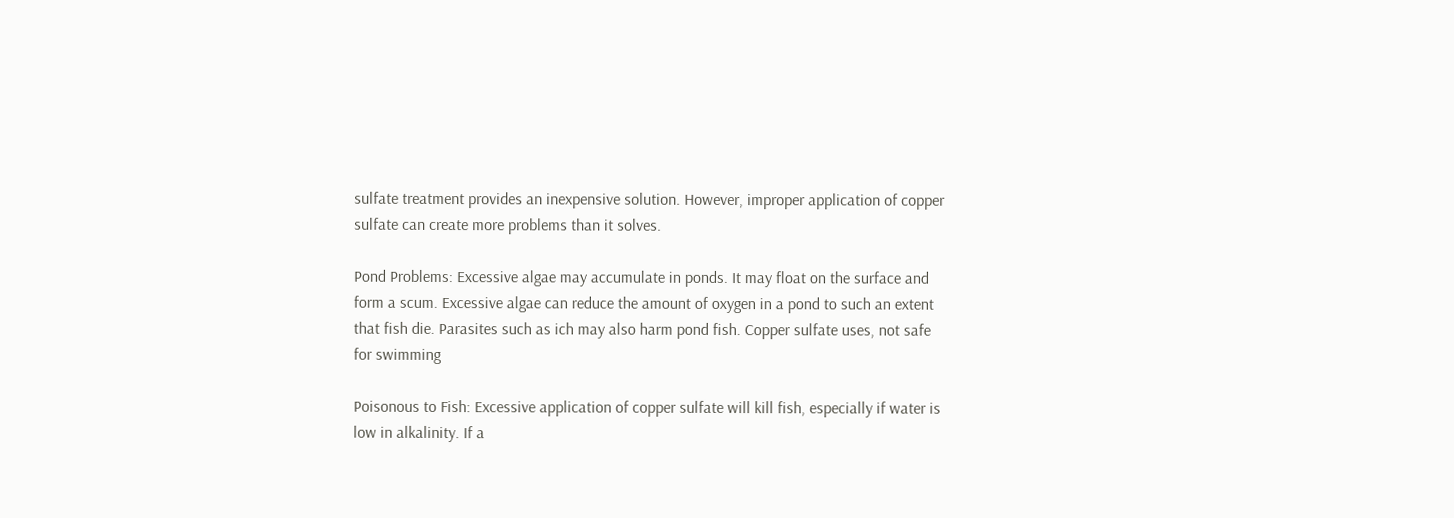sulfate treatment provides an inexpensive solution. However, improper application of copper sulfate can create more problems than it solves.

Pond Problems: Excessive algae may accumulate in ponds. It may float on the surface and form a scum. Excessive algae can reduce the amount of oxygen in a pond to such an extent that fish die. Parasites such as ich may also harm pond fish. Copper sulfate uses, not safe for swimming

Poisonous to Fish: Excessive application of copper sulfate will kill fish, especially if water is low in alkalinity. If a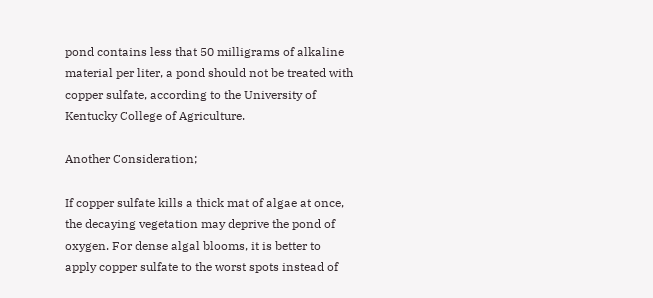pond contains less that 50 milligrams of alkaline material per liter, a pond should not be treated with copper sulfate, according to the University of Kentucky College of Agriculture.

Another Consideration;

If copper sulfate kills a thick mat of algae at once, the decaying vegetation may deprive the pond of oxygen. For dense algal blooms, it is better to apply copper sulfate to the worst spots instead of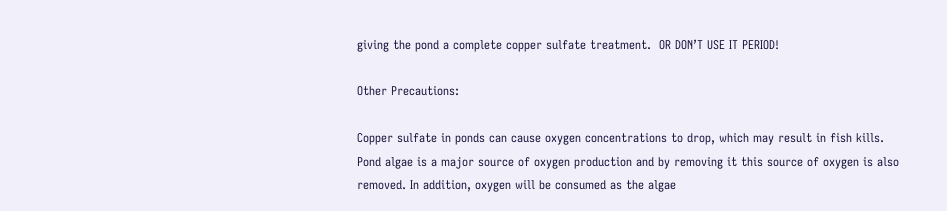giving the pond a complete copper sulfate treatment.  OR DON’T USE IT PERIOD!

Other Precautions:

Copper sulfate in ponds can cause oxygen concentrations to drop, which may result in fish kills. Pond algae is a major source of oxygen production and by removing it this source of oxygen is also removed. In addition, oxygen will be consumed as the algae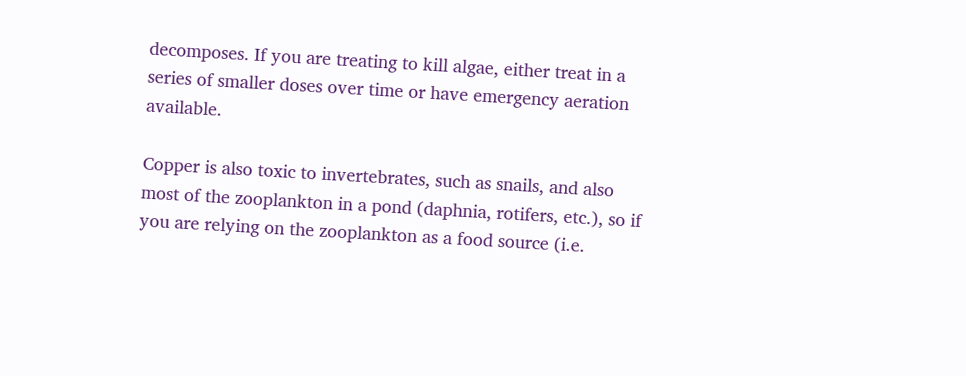decomposes. If you are treating to kill algae, either treat in a series of smaller doses over time or have emergency aeration available.

Copper is also toxic to invertebrates, such as snails, and also most of the zooplankton in a pond (daphnia, rotifers, etc.), so if you are relying on the zooplankton as a food source (i.e.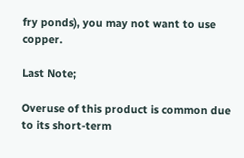fry ponds), you may not want to use copper.

Last Note;

Overuse of this product is common due to its short-term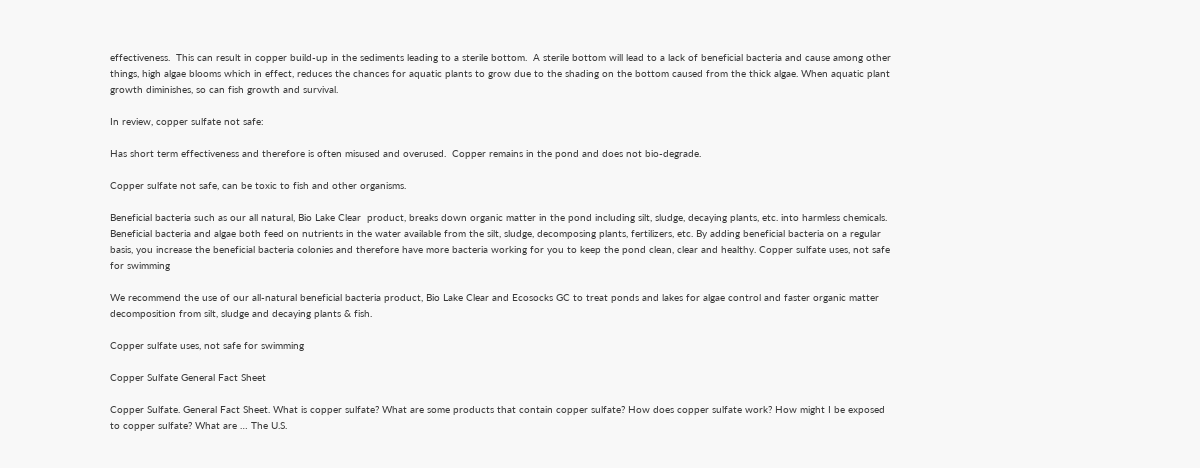effectiveness.  This can result in copper build-up in the sediments leading to a sterile bottom.  A sterile bottom will lead to a lack of beneficial bacteria and cause among other things, high algae blooms which in effect, reduces the chances for aquatic plants to grow due to the shading on the bottom caused from the thick algae. When aquatic plant growth diminishes, so can fish growth and survival.

In review, copper sulfate not safe:

Has short term effectiveness and therefore is often misused and overused.  Copper remains in the pond and does not bio-degrade.

Copper sulfate not safe, can be toxic to fish and other organisms.

Beneficial bacteria such as our all natural, Bio Lake Clear  product, breaks down organic matter in the pond including silt, sludge, decaying plants, etc. into harmless chemicals.   Beneficial bacteria and algae both feed on nutrients in the water available from the silt, sludge, decomposing plants, fertilizers, etc. By adding beneficial bacteria on a regular basis, you increase the beneficial bacteria colonies and therefore have more bacteria working for you to keep the pond clean, clear and healthy. Copper sulfate uses, not safe for swimming

We recommend the use of our all-natural beneficial bacteria product, Bio Lake Clear and Ecosocks GC to treat ponds and lakes for algae control and faster organic matter decomposition from silt, sludge and decaying plants & fish.

Copper sulfate uses, not safe for swimming

Copper Sulfate General Fact Sheet

Copper Sulfate. General Fact Sheet. What is copper sulfate? What are some products that contain copper sulfate? How does copper sulfate work? How might I be exposed to copper sulfate? What are … The U.S.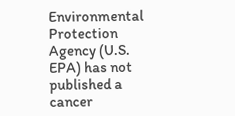Environmental Protection Agency (U.S. EPA) has not published a cancer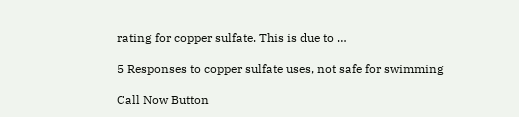rating for copper sulfate. This is due to …

5 Responses to copper sulfate uses, not safe for swimming

Call Now Button